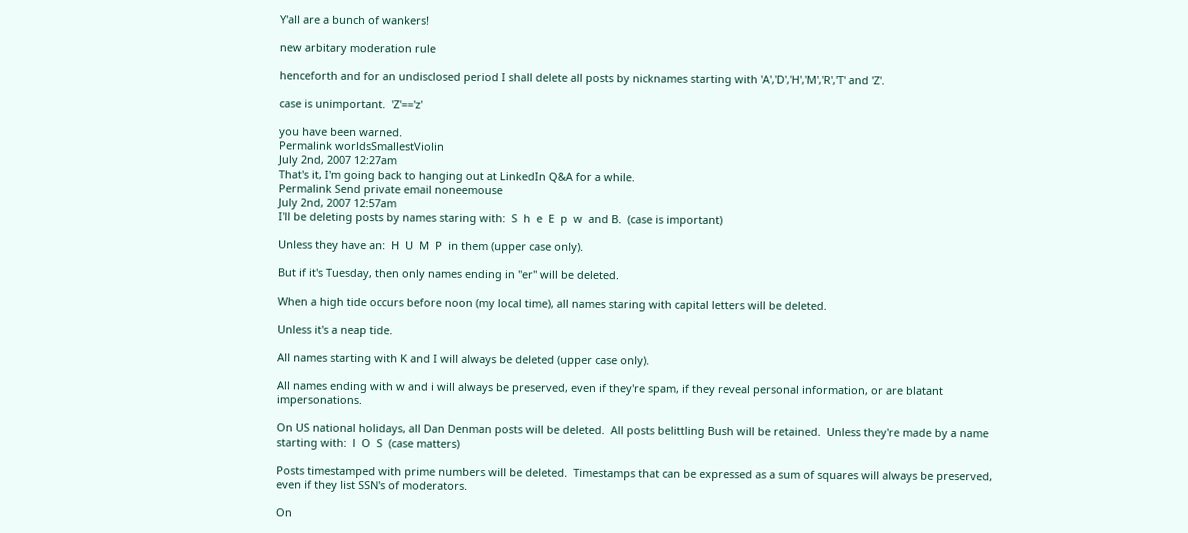Y'all are a bunch of wankers!

new arbitary moderation rule

henceforth and for an undisclosed period I shall delete all posts by nicknames starting with 'A','D','H','M','R','T' and 'Z'.

case is unimportant.  'Z'=='z'

you have been warned.
Permalink worldsSmallestViolin
July 2nd, 2007 12:27am
That's it, I'm going back to hanging out at LinkedIn Q&A for a while.
Permalink Send private email noneemouse
July 2nd, 2007 12:57am
I'll be deleting posts by names staring with:  S  h  e  E  p  w  and B.  (case is important)

Unless they have an:  H  U  M  P  in them (upper case only).

But if it's Tuesday, then only names ending in "er" will be deleted.

When a high tide occurs before noon (my local time), all names staring with capital letters will be deleted.

Unless it's a neap tide.

All names starting with K and I will always be deleted (upper case only).

All names ending with w and i will always be preserved, even if they're spam, if they reveal personal information, or are blatant impersonations.

On US national holidays, all Dan Denman posts will be deleted.  All posts belittling Bush will be retained.  Unless they're made by a name starting with:  l  O  S  (case matters)

Posts timestamped with prime numbers will be deleted.  Timestamps that can be expressed as a sum of squares will always be preserved, even if they list SSN's of moderators.

On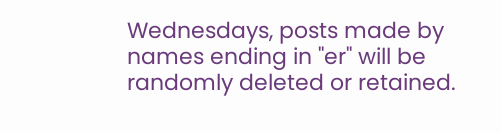Wednesdays, posts made by names ending in "er" will be randomly deleted or retained.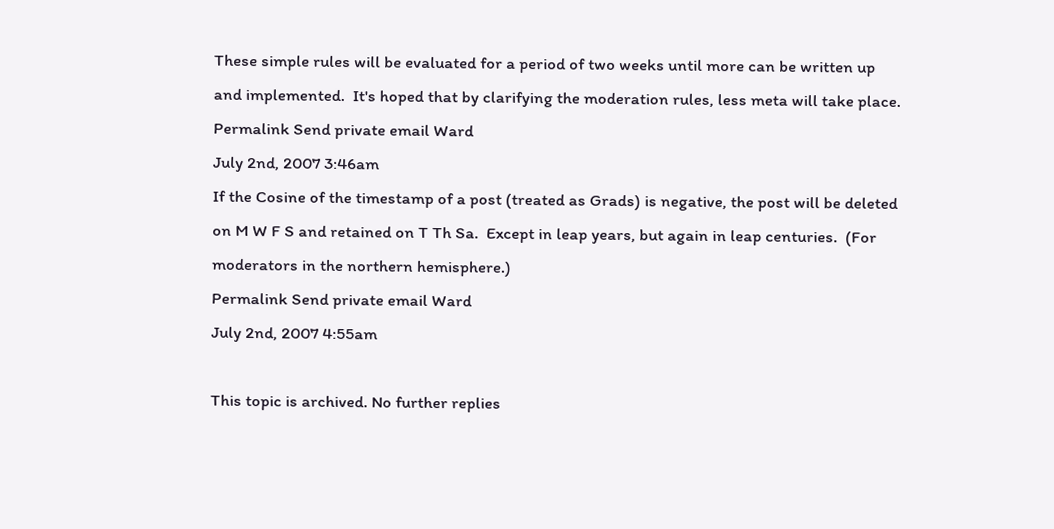These simple rules will be evaluated for a period of two weeks until more can be written up and implemented.  It's hoped that by clarifying the moderation rules, less meta will take place.
Permalink Send private email Ward
July 2nd, 2007 3:46am
If the Cosine of the timestamp of a post (treated as Grads) is negative, the post will be deleted on M W F S and retained on T Th Sa.  Except in leap years, but again in leap centuries.  (For moderators in the northern hemisphere.)
Permalink Send private email Ward
July 2nd, 2007 4:55am

This topic is archived. No further replies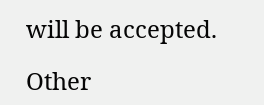will be accepted.

Other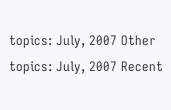topics: July, 2007 Other topics: July, 2007 Recent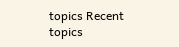topics Recent topics